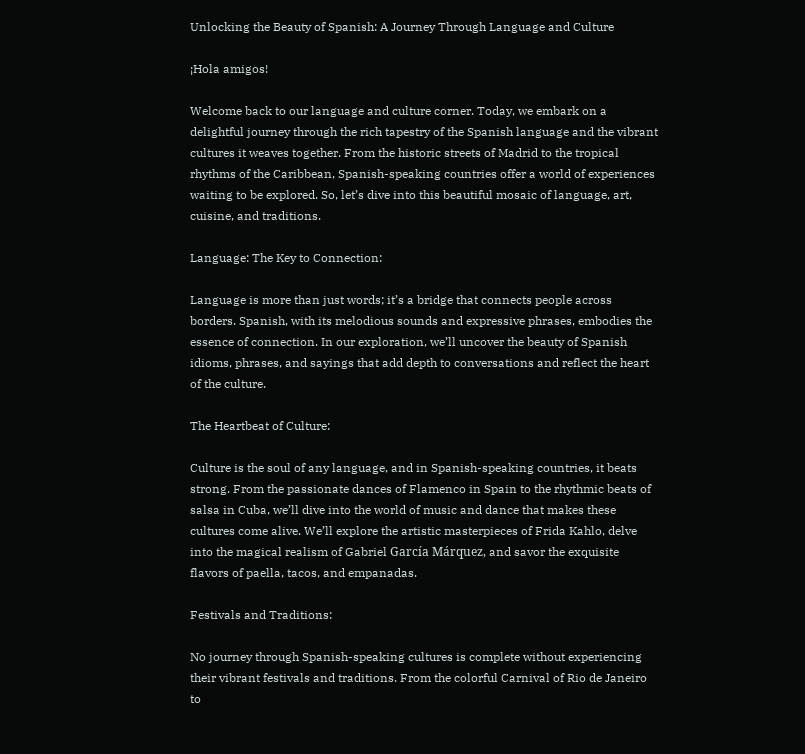Unlocking the Beauty of Spanish: A Journey Through Language and Culture

¡Hola amigos!

Welcome back to our language and culture corner. Today, we embark on a delightful journey through the rich tapestry of the Spanish language and the vibrant cultures it weaves together. From the historic streets of Madrid to the tropical rhythms of the Caribbean, Spanish-speaking countries offer a world of experiences waiting to be explored. So, let’s dive into this beautiful mosaic of language, art, cuisine, and traditions.

Language: The Key to Connection:

Language is more than just words; it’s a bridge that connects people across borders. Spanish, with its melodious sounds and expressive phrases, embodies the essence of connection. In our exploration, we’ll uncover the beauty of Spanish idioms, phrases, and sayings that add depth to conversations and reflect the heart of the culture.

The Heartbeat of Culture:

Culture is the soul of any language, and in Spanish-speaking countries, it beats strong. From the passionate dances of Flamenco in Spain to the rhythmic beats of salsa in Cuba, we’ll dive into the world of music and dance that makes these cultures come alive. We’ll explore the artistic masterpieces of Frida Kahlo, delve into the magical realism of Gabriel García Márquez, and savor the exquisite flavors of paella, tacos, and empanadas.

Festivals and Traditions:

No journey through Spanish-speaking cultures is complete without experiencing their vibrant festivals and traditions. From the colorful Carnival of Rio de Janeiro to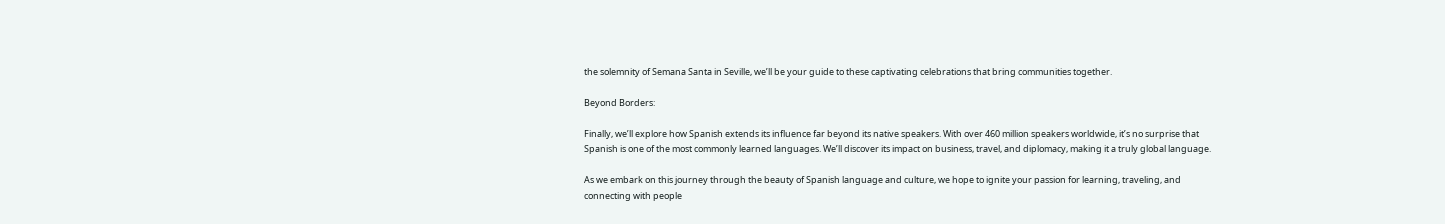the solemnity of Semana Santa in Seville, we’ll be your guide to these captivating celebrations that bring communities together.

Beyond Borders:

Finally, we’ll explore how Spanish extends its influence far beyond its native speakers. With over 460 million speakers worldwide, it’s no surprise that Spanish is one of the most commonly learned languages. We’ll discover its impact on business, travel, and diplomacy, making it a truly global language.

As we embark on this journey through the beauty of Spanish language and culture, we hope to ignite your passion for learning, traveling, and connecting with people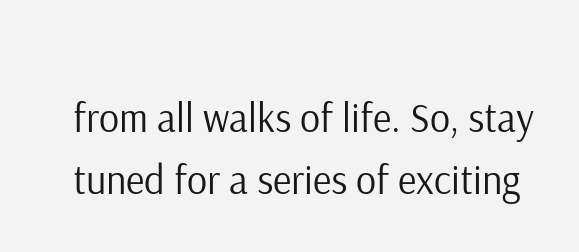from all walks of life. So, stay tuned for a series of exciting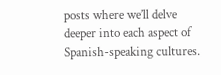posts where we’ll delve deeper into each aspect of Spanish-speaking cultures.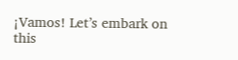¡Vamos! Let’s embark on this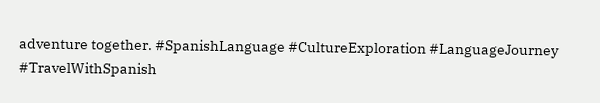adventure together. #SpanishLanguage #CultureExploration #LanguageJourney #TravelWithSpanish